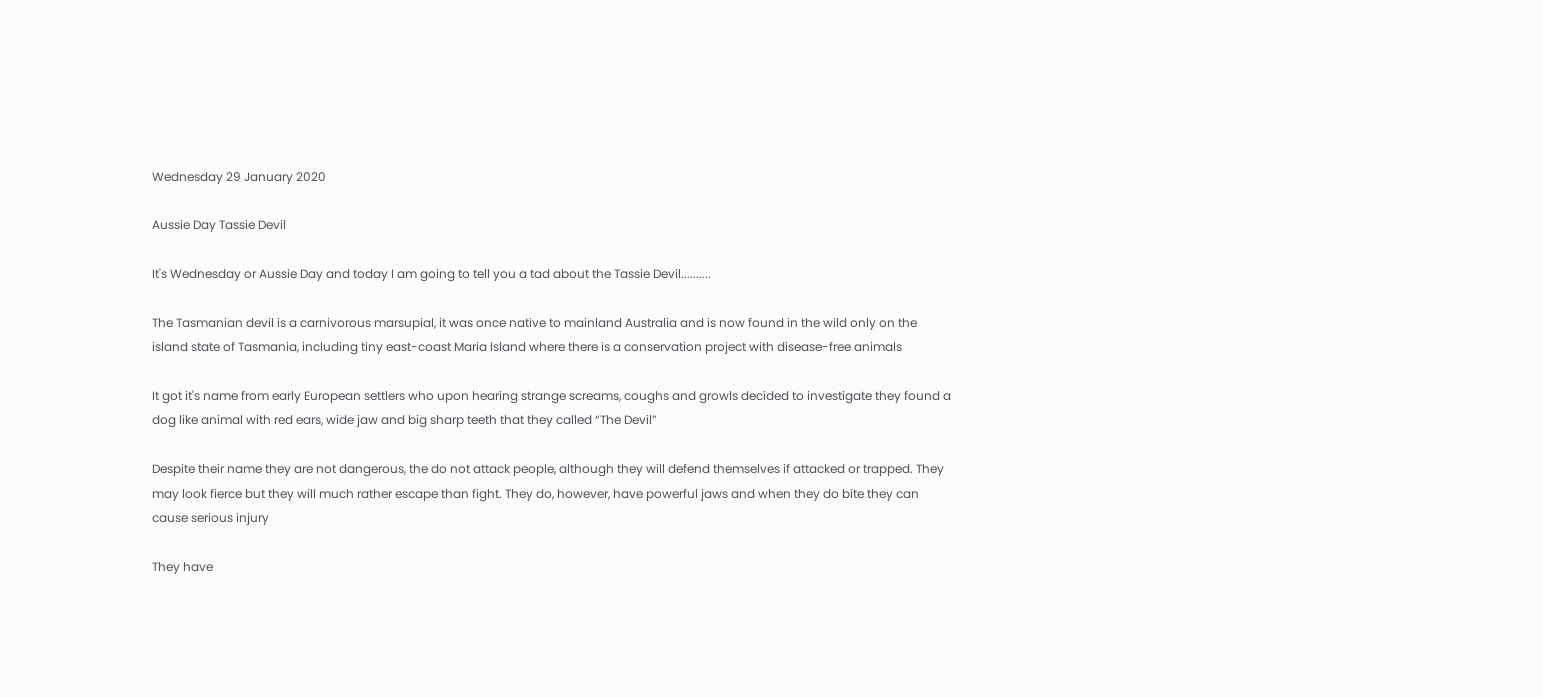Wednesday 29 January 2020

Aussie Day Tassie Devil

It's Wednesday or Aussie Day and today I am going to tell you a tad about the Tassie Devil..........

The Tasmanian devil is a carnivorous marsupial, it was once native to mainland Australia and is now found in the wild only on the island state of Tasmania, including tiny east-coast Maria Island where there is a conservation project with disease-free animals

It got it's name from early European settlers who upon hearing strange screams, coughs and growls decided to investigate they found a dog like animal with red ears, wide jaw and big sharp teeth that they called “The Devil”

Despite their name they are not dangerous, the do not attack people, although they will defend themselves if attacked or trapped. They may look fierce but they will much rather escape than fight. They do, however, have powerful jaws and when they do bite they can cause serious injury

They have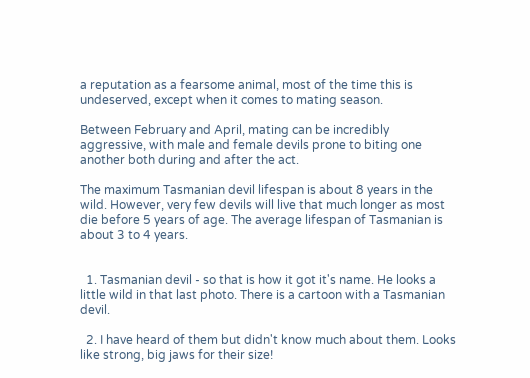a reputation as a fearsome animal, most of the time this is undeserved, except when it comes to mating season.

Between February and April, mating can be incredibly aggressive, with male and female devils prone to biting one another both during and after the act.

The maximum Tasmanian devil lifespan is about 8 years in the wild. However, very few devils will live that much longer as most die before 5 years of age. The average lifespan of Tasmanian is about 3 to 4 years.


  1. Tasmanian devil - so that is how it got it's name. He looks a little wild in that last photo. There is a cartoon with a Tasmanian devil.

  2. I have heard of them but didn't know much about them. Looks like strong, big jaws for their size!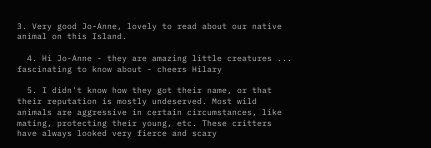3. Very good Jo-Anne, lovely to read about our native animal on this Island.

  4. Hi Jo-Anne - they are amazing little creatures ... fascinating to know about - cheers Hilary

  5. I didn't know how they got their name, or that their reputation is mostly undeserved. Most wild animals are aggressive in certain circumstances, like mating, protecting their young, etc. These critters have always looked very fierce and scary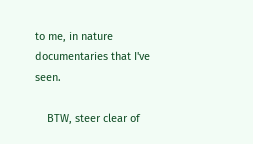to me, in nature documentaries that I've seen.

    BTW, steer clear of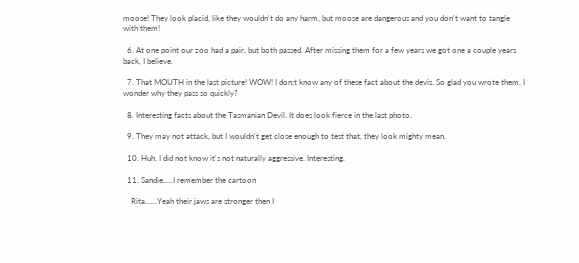moose! They look placid, like they wouldn't do any harm, but moose are dangerous and you don't want to tangle with them!

  6. At one point our zoo had a pair, but both passed. After missing them for a few years we got one a couple years back, I believe.

  7. That MOUTH in the last picture! WOW! I don;t know any of these fact about the devis. So glad you wrote them. I wonder why they pass so quickly?

  8. Interesting facts about the Tasmanian Devil. It does look fierce in the last photo.

  9. They may not attack, but I wouldn't get close enough to test that, they look mighty mean.

  10. Huh. I did not know it's not naturally aggressive. Interesting.

  11. Sandie.....I remember the cartoon

    Rita......Yeah their jaws are stronger then I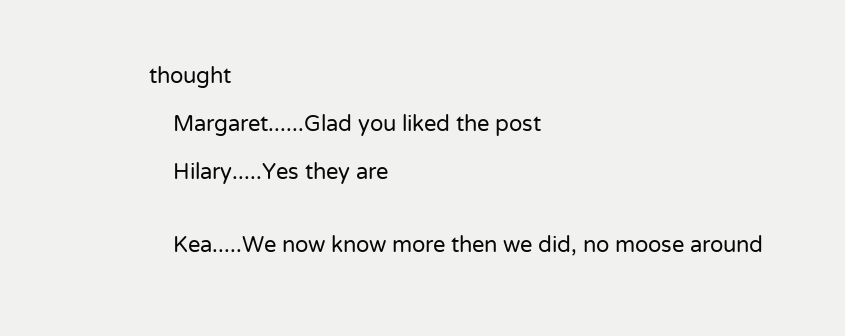thought

    Margaret......Glad you liked the post

    Hilary.....Yes they are


    Kea.....We now know more then we did, no moose around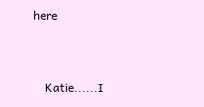here


    Katie......I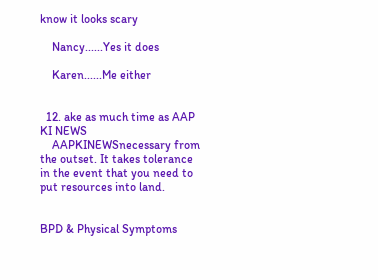know it looks scary

    Nancy......Yes it does

    Karen......Me either


  12. ake as much time as AAP KI NEWS
    AAPKINEWSnecessary from the outset. It takes tolerance in the event that you need to put resources into land.


BPD & Physical Symptoms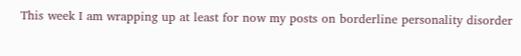This week I am wrapping up at least for now my posts on borderline personality disorder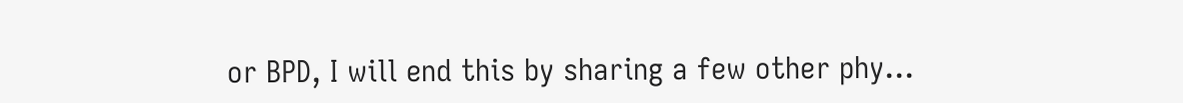or BPD, I will end this by sharing a few other phy...